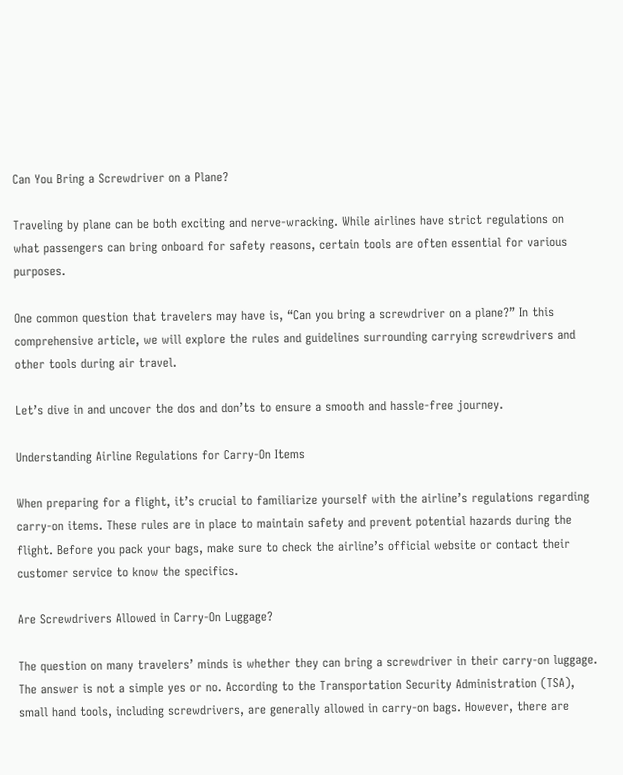Can You Bring a Screwdriver on a Plane?

Traveling by plane can be both exciting and nerve-wracking. While airlines have strict regulations on what passengers can bring onboard for safety reasons, certain tools are often essential for various purposes.

One common question that travelers may have is, “Can you bring a screwdriver on a plane?” In this comprehensive article, we will explore the rules and guidelines surrounding carrying screwdrivers and other tools during air travel.

Let’s dive in and uncover the dos and don’ts to ensure a smooth and hassle-free journey.

Understanding Airline Regulations for Carry-On Items

When preparing for a flight, it’s crucial to familiarize yourself with the airline’s regulations regarding carry-on items. These rules are in place to maintain safety and prevent potential hazards during the flight. Before you pack your bags, make sure to check the airline’s official website or contact their customer service to know the specifics.

Are Screwdrivers Allowed in Carry-On Luggage?

The question on many travelers’ minds is whether they can bring a screwdriver in their carry-on luggage. The answer is not a simple yes or no. According to the Transportation Security Administration (TSA), small hand tools, including screwdrivers, are generally allowed in carry-on bags. However, there are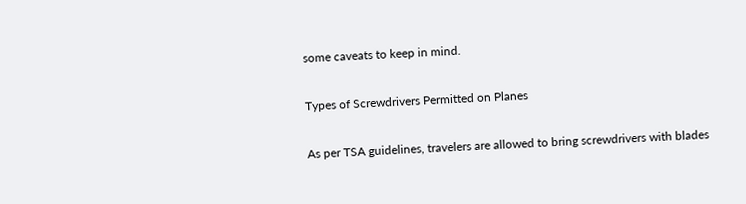some caveats to keep in mind.

Types of Screwdrivers Permitted on Planes

As per TSA guidelines, travelers are allowed to bring screwdrivers with blades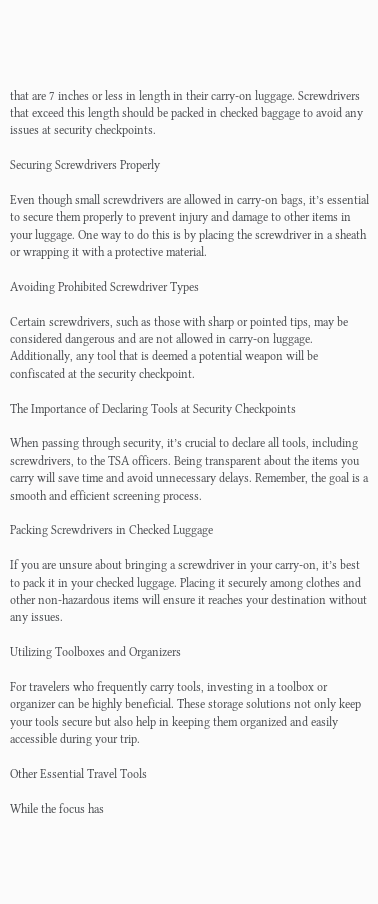that are 7 inches or less in length in their carry-on luggage. Screwdrivers that exceed this length should be packed in checked baggage to avoid any issues at security checkpoints.

Securing Screwdrivers Properly

Even though small screwdrivers are allowed in carry-on bags, it’s essential to secure them properly to prevent injury and damage to other items in your luggage. One way to do this is by placing the screwdriver in a sheath or wrapping it with a protective material.

Avoiding Prohibited Screwdriver Types

Certain screwdrivers, such as those with sharp or pointed tips, may be considered dangerous and are not allowed in carry-on luggage. Additionally, any tool that is deemed a potential weapon will be confiscated at the security checkpoint.

The Importance of Declaring Tools at Security Checkpoints

When passing through security, it’s crucial to declare all tools, including screwdrivers, to the TSA officers. Being transparent about the items you carry will save time and avoid unnecessary delays. Remember, the goal is a smooth and efficient screening process.

Packing Screwdrivers in Checked Luggage

If you are unsure about bringing a screwdriver in your carry-on, it’s best to pack it in your checked luggage. Placing it securely among clothes and other non-hazardous items will ensure it reaches your destination without any issues.

Utilizing Toolboxes and Organizers

For travelers who frequently carry tools, investing in a toolbox or organizer can be highly beneficial. These storage solutions not only keep your tools secure but also help in keeping them organized and easily accessible during your trip.

Other Essential Travel Tools

While the focus has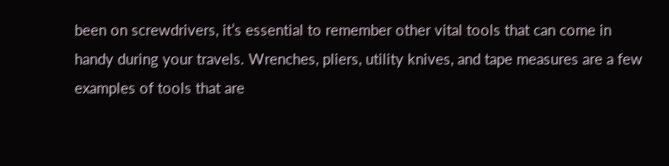been on screwdrivers, it’s essential to remember other vital tools that can come in handy during your travels. Wrenches, pliers, utility knives, and tape measures are a few examples of tools that are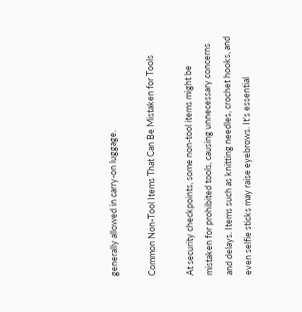generally allowed in carry-on luggage.

Common Non-Tool Items That Can Be Mistaken for Tools

At security checkpoints, some non-tool items might be mistaken for prohibited tools, causing unnecessary concerns and delays. Items such as knitting needles, crochet hooks, and even selfie sticks may raise eyebrows. It’s essential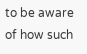to be aware of how such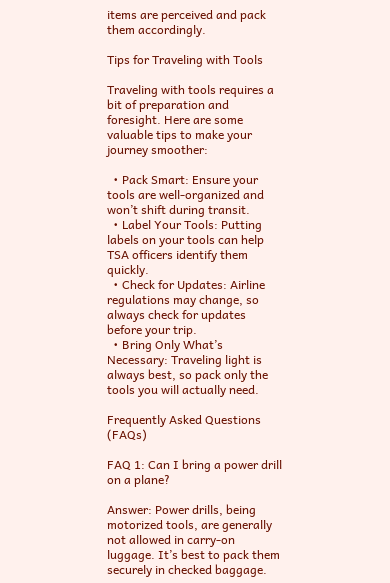items are perceived and pack them accordingly.

Tips for Traveling with Tools

Traveling with tools requires a bit of preparation and foresight. Here are some valuable tips to make your journey smoother:

  • Pack Smart: Ensure your tools are well-organized and won’t shift during transit.
  • Label Your Tools: Putting labels on your tools can help TSA officers identify them quickly.
  • Check for Updates: Airline regulations may change, so always check for updates before your trip.
  • Bring Only What’s Necessary: Traveling light is always best, so pack only the tools you will actually need.

Frequently Asked Questions (FAQs)

FAQ 1: Can I bring a power drill on a plane?

Answer: Power drills, being motorized tools, are generally not allowed in carry-on luggage. It’s best to pack them securely in checked baggage.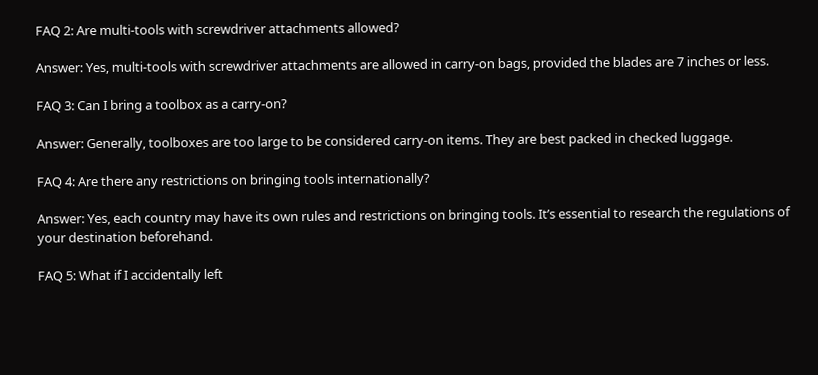FAQ 2: Are multi-tools with screwdriver attachments allowed?

Answer: Yes, multi-tools with screwdriver attachments are allowed in carry-on bags, provided the blades are 7 inches or less.

FAQ 3: Can I bring a toolbox as a carry-on?

Answer: Generally, toolboxes are too large to be considered carry-on items. They are best packed in checked luggage.

FAQ 4: Are there any restrictions on bringing tools internationally?

Answer: Yes, each country may have its own rules and restrictions on bringing tools. It’s essential to research the regulations of your destination beforehand.

FAQ 5: What if I accidentally left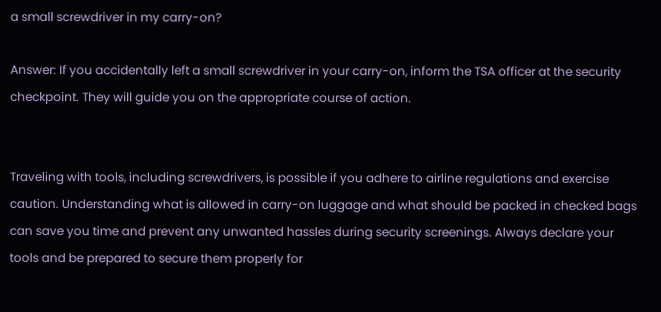a small screwdriver in my carry-on?

Answer: If you accidentally left a small screwdriver in your carry-on, inform the TSA officer at the security checkpoint. They will guide you on the appropriate course of action.


Traveling with tools, including screwdrivers, is possible if you adhere to airline regulations and exercise caution. Understanding what is allowed in carry-on luggage and what should be packed in checked bags can save you time and prevent any unwanted hassles during security screenings. Always declare your tools and be prepared to secure them properly for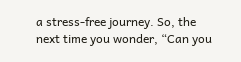a stress-free journey. So, the next time you wonder, “Can you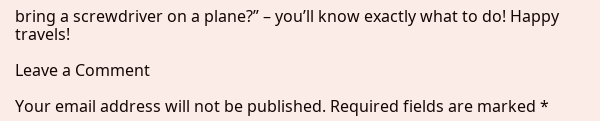bring a screwdriver on a plane?” – you’ll know exactly what to do! Happy travels!

Leave a Comment

Your email address will not be published. Required fields are marked *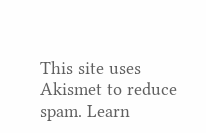This site uses Akismet to reduce spam. Learn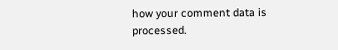how your comment data is processed.